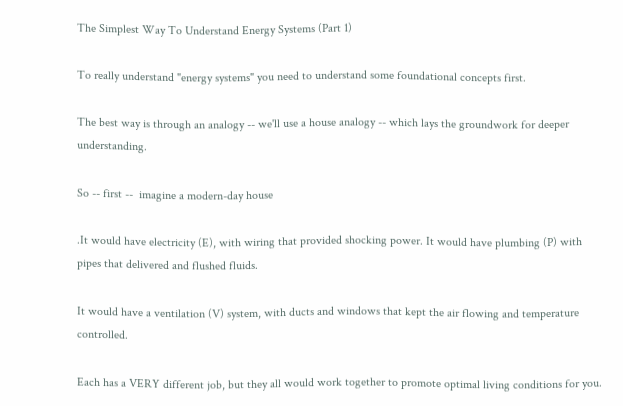The Simplest Way To Understand Energy Systems (Part 1)

To really understand "energy systems" you need to understand some foundational concepts first.

The best way is through an analogy -- we'll use a house analogy -- which lays the groundwork for deeper understanding.

So -- first --  imagine a modern-day house

.It would have electricity (E), with wiring that provided shocking power. It would have plumbing (P) with pipes that delivered and flushed fluids.

It would have a ventilation (V) system, with ducts and windows that kept the air flowing and temperature controlled.

Each has a VERY different job, but they all would work together to promote optimal living conditions for you.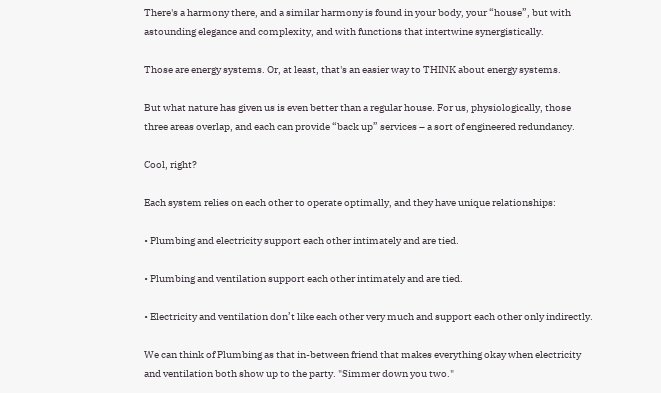There's a harmony there, and a similar harmony is found in your body, your “house”, but with astounding elegance and complexity, and with functions that intertwine synergistically.

Those are energy systems. Or, at least, that's an easier way to THINK about energy systems.

But what nature has given us is even better than a regular house. For us, physiologically, those three areas overlap, and each can provide “back up” services – a sort of engineered redundancy.

Cool, right?

Each system relies on each other to operate optimally, and they have unique relationships:

• Plumbing and electricity support each other intimately and are tied.

• Plumbing and ventilation support each other intimately and are tied.

• Electricity and ventilation don’t like each other very much and support each other only indirectly.

We can think of Plumbing as that in-between friend that makes everything okay when electricity and ventilation both show up to the party. "Simmer down you two."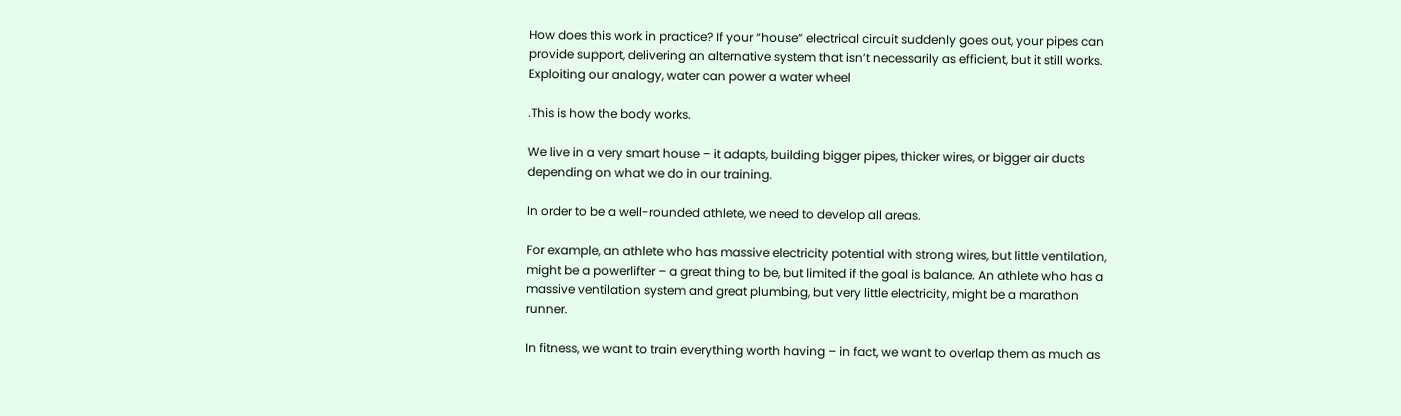How does this work in practice? If your “house” electrical circuit suddenly goes out, your pipes can provide support, delivering an alternative system that isn’t necessarily as efficient, but it still works. Exploiting our analogy, water can power a water wheel

.This is how the body works.

We live in a very smart house – it adapts, building bigger pipes, thicker wires, or bigger air ducts depending on what we do in our training.

In order to be a well-rounded athlete, we need to develop all areas.

For example, an athlete who has massive electricity potential with strong wires, but little ventilation, might be a powerlifter – a great thing to be, but limited if the goal is balance. An athlete who has a massive ventilation system and great plumbing, but very little electricity, might be a marathon runner.

In fitness, we want to train everything worth having – in fact, we want to overlap them as much as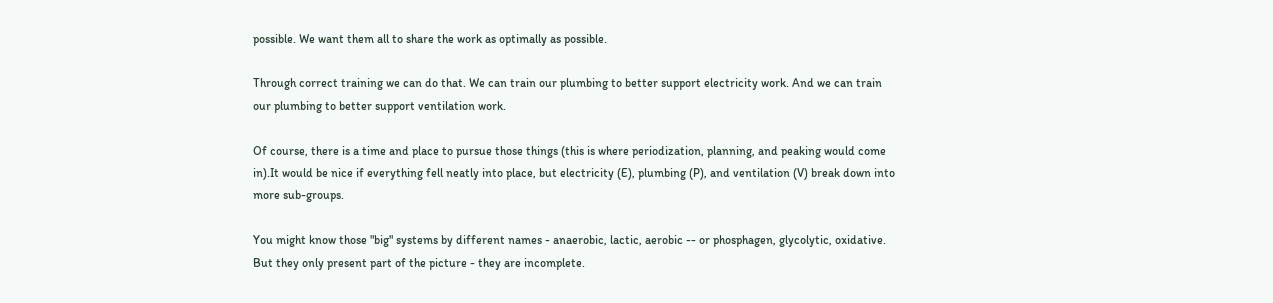possible. We want them all to share the work as optimally as possible.

Through correct training we can do that. We can train our plumbing to better support electricity work. And we can train our plumbing to better support ventilation work.

Of course, there is a time and place to pursue those things (this is where periodization, planning, and peaking would come in).It would be nice if everything fell neatly into place, but electricity (E), plumbing (P), and ventilation (V) break down into more sub-groups.

You might know those "big" systems by different names - anaerobic, lactic, aerobic -- or phosphagen, glycolytic, oxidative. But they only present part of the picture - they are incomplete.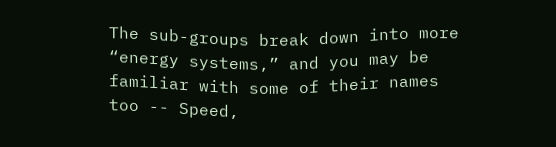The sub-groups break down into more “energy systems,” and you may be familiar with some of their names too -- Speed,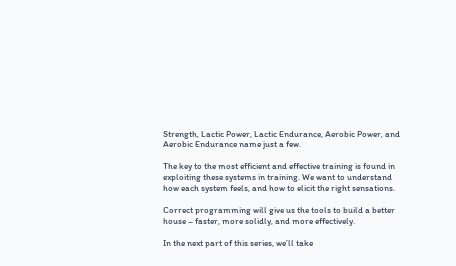Strength, Lactic Power, Lactic Endurance, Aerobic Power, and Aerobic Endurance name just a few.

The key to the most efficient and effective training is found in exploiting these systems in training. We want to understand how each system feels, and how to elicit the right sensations.

Correct programming will give us the tools to build a better house – faster, more solidly, and more effectively.

In the next part of this series, we’ll take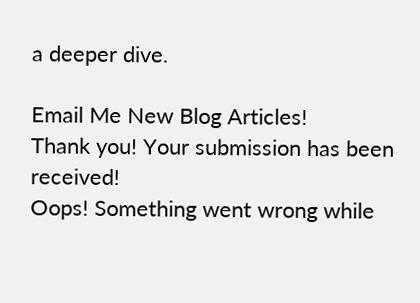a deeper dive.

Email Me New Blog Articles!
Thank you! Your submission has been received!
Oops! Something went wrong while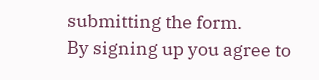submitting the form.
By signing up you agree to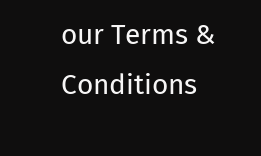our Terms & Conditions